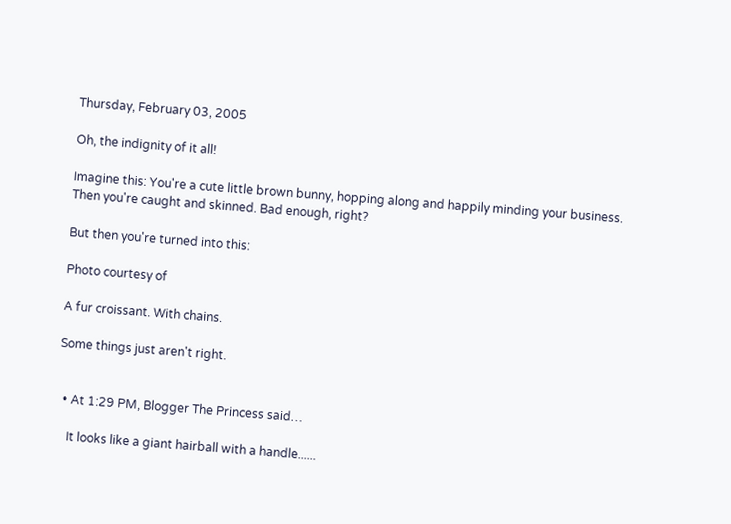Thursday, February 03, 2005

Oh, the indignity of it all!

Imagine this: You're a cute little brown bunny, hopping along and happily minding your business. Then you're caught and skinned. Bad enough, right?

But then you're turned into this:

Photo courtesy of

A fur croissant. With chains.

Some things just aren't right.


  • At 1:29 PM, Blogger The Princess said…

    It looks like a giant hairball with a handle......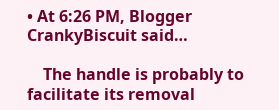• At 6:26 PM, Blogger CrankyBiscuit said…

    The handle is probably to facilitate its removal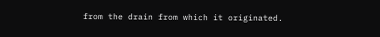from the drain from which it originated.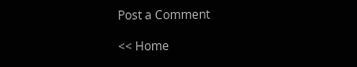Post a Comment

<< Home